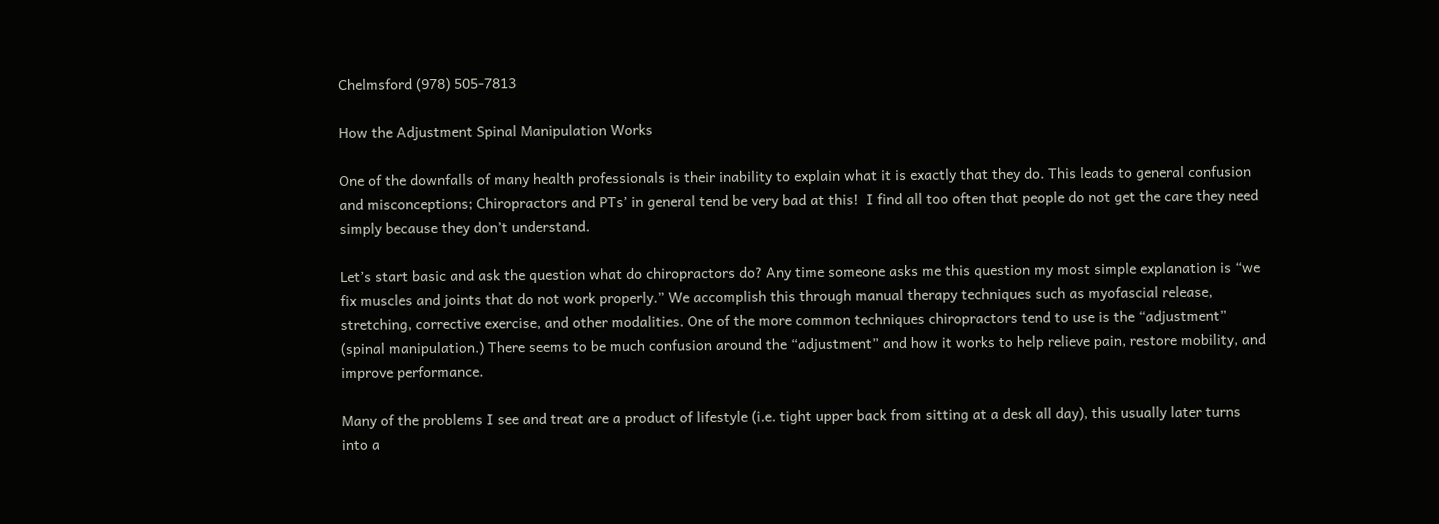Chelmsford (978) 505-7813

How the Adjustment Spinal Manipulation Works

One of the downfalls of many health professionals is their inability to explain what it is exactly that they do. This leads to general confusion and misconceptions; Chiropractors and PTs’ in general tend be very bad at this!  I find all too often that people do not get the care they need simply because they don’t understand.

Let’s start basic and ask the question what do chiropractors do? Any time someone asks me this question my most simple explanation is “we fix muscles and joints that do not work properly.” We accomplish this through manual therapy techniques such as myofascial release, stretching, corrective exercise, and other modalities. One of the more common techniques chiropractors tend to use is the “adjustment” (spinal manipulation.) There seems to be much confusion around the “adjustment” and how it works to help relieve pain, restore mobility, and improve performance.

Many of the problems I see and treat are a product of lifestyle (i.e. tight upper back from sitting at a desk all day), this usually later turns into a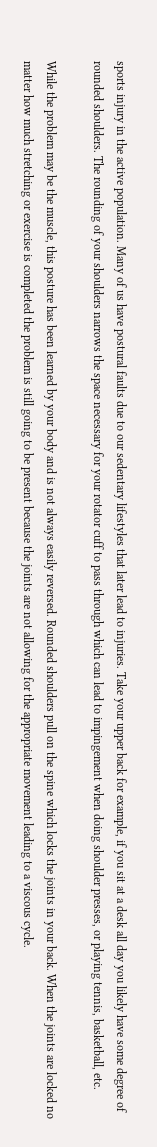sports injury in the active population. Many of us have postural faults due to our sedentary lifestyles that later lead to injuries. Take your upper back for example, if you sit at a desk all day you likely have some degree of rounded shoulders. The rounding of your shoulders narrows the space necessary for your rotator cuff to pass through which can lead to impingement when doing shoulder presses, or playing tennis, basketball, etc.

While the problem may be the muscle, this posture has been learned by your body and is not always easily reversed. Rounded shoulders pull on the spine which locks the joints in your back. When the joints are locked no matter how much stretching or exercise is completed the problem is still going to be present because the joints are not allowing for the appropriate movement leading to a viscous cycle.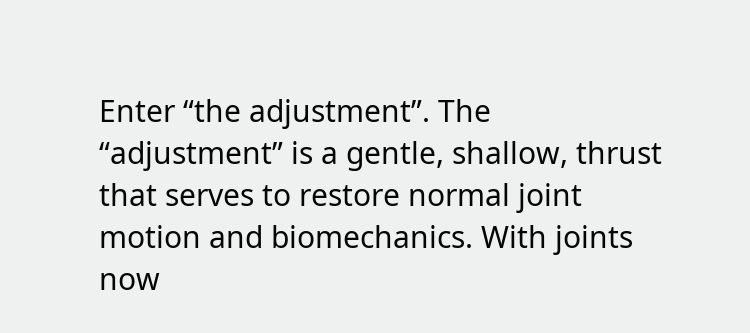Enter “the adjustment”. The “adjustment” is a gentle, shallow, thrust that serves to restore normal joint motion and biomechanics. With joints now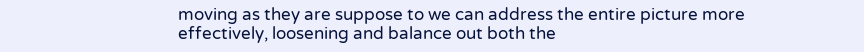moving as they are suppose to we can address the entire picture more effectively, loosening and balance out both the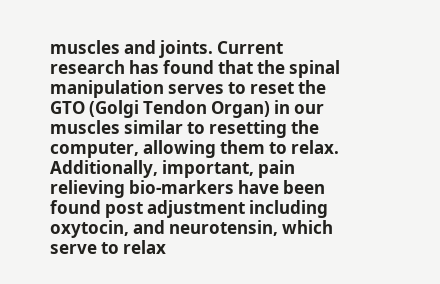muscles and joints. Current research has found that the spinal manipulation serves to reset the GTO (Golgi Tendon Organ) in our muscles similar to resetting the computer, allowing them to relax. Additionally, important, pain relieving bio-markers have been found post adjustment including oxytocin, and neurotensin, which serve to relax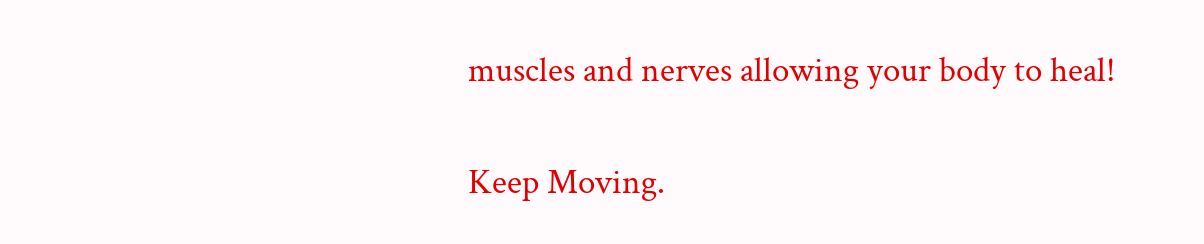muscles and nerves allowing your body to heal!

Keep Moving.